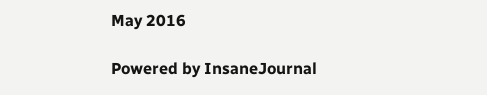May 2016

Powered by InsaneJournal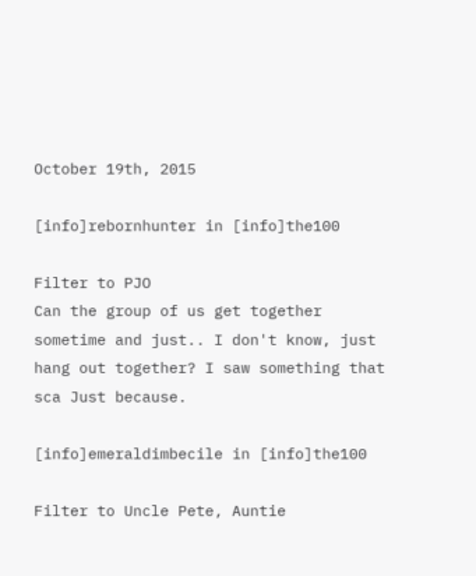October 19th, 2015

[info]rebornhunter in [info]the100

Filter to PJO
Can the group of us get together sometime and just.. I don't know, just hang out together? I saw something that sca Just because.

[info]emeraldimbecile in [info]the100

Filter to Uncle Pete, Auntie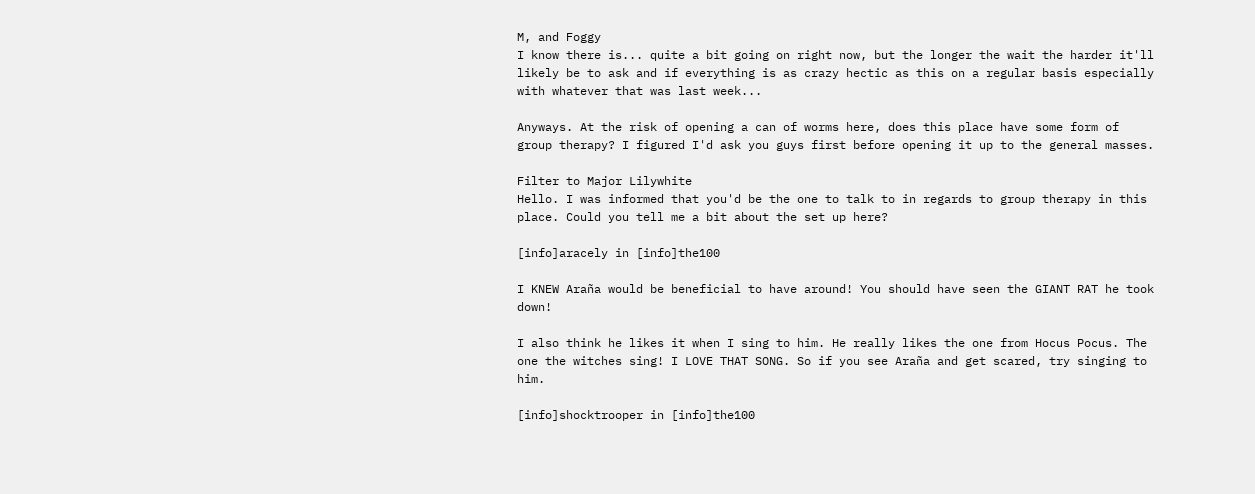M, and Foggy
I know there is... quite a bit going on right now, but the longer the wait the harder it'll likely be to ask and if everything is as crazy hectic as this on a regular basis especially with whatever that was last week...

Anyways. At the risk of opening a can of worms here, does this place have some form of group therapy? I figured I'd ask you guys first before opening it up to the general masses.

Filter to Major Lilywhite
Hello. I was informed that you'd be the one to talk to in regards to group therapy in this place. Could you tell me a bit about the set up here?

[info]aracely in [info]the100

I KNEW Araña would be beneficial to have around! You should have seen the GIANT RAT he took down!

I also think he likes it when I sing to him. He really likes the one from Hocus Pocus. The one the witches sing! I LOVE THAT SONG. So if you see Araña and get scared, try singing to him.

[info]shocktrooper in [info]the100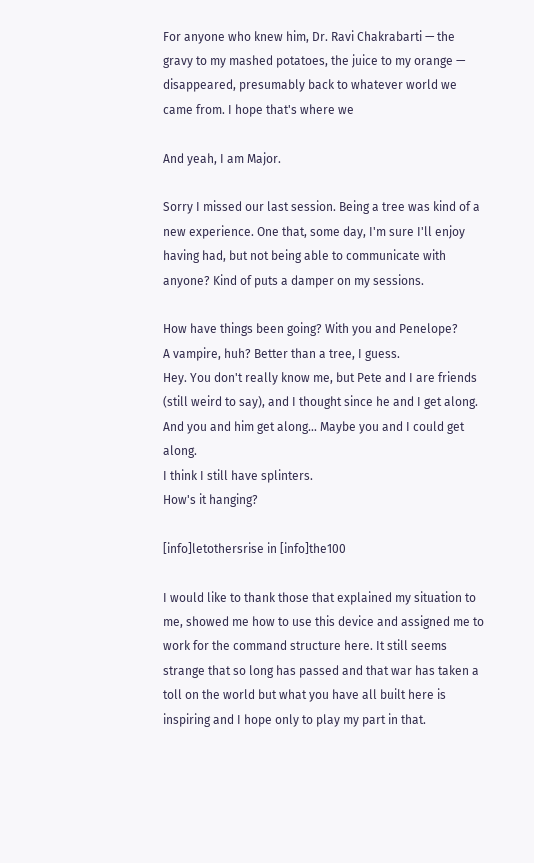For anyone who knew him, Dr. Ravi Chakrabarti — the gravy to my mashed potatoes, the juice to my orange — disappeared, presumably back to whatever world we came from. I hope that's where we

And yeah, I am Major.

Sorry I missed our last session. Being a tree was kind of a new experience. One that, some day, I'm sure I'll enjoy having had, but not being able to communicate with anyone? Kind of puts a damper on my sessions.

How have things been going? With you and Penelope?
A vampire, huh? Better than a tree, I guess.
Hey. You don't really know me, but Pete and I are friends (still weird to say), and I thought since he and I get along. And you and him get along... Maybe you and I could get along.
I think I still have splinters.
How's it hanging?

[info]letothersrise in [info]the100

I would like to thank those that explained my situation to me, showed me how to use this device and assigned me to work for the command structure here. It still seems strange that so long has passed and that war has taken a toll on the world but what you have all built here is inspiring and I hope only to play my part in that.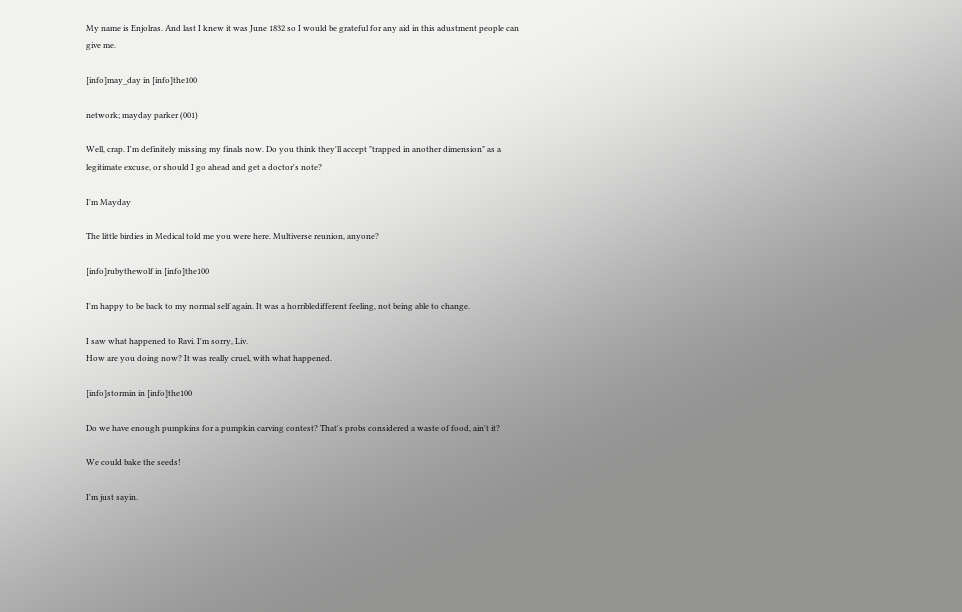My name is Enjolras. And last I knew it was June 1832 so I would be grateful for any aid in this adustment people can give me.

[info]may_day in [info]the100

network; mayday parker (001)

Well, crap. I'm definitely missing my finals now. Do you think they'll accept "trapped in another dimension" as a legitimate excuse, or should I go ahead and get a doctor's note?

I'm Mayday

The little birdies in Medical told me you were here. Multiverse reunion, anyone?

[info]rubythewolf in [info]the100

I'm happy to be back to my normal self again. It was a horribledifferent feeling, not being able to change.

I saw what happened to Ravi. I'm sorry, Liv.
How are you doing now? It was really cruel, with what happened.

[info]stormin in [info]the100

Do we have enough pumpkins for a pumpkin carving contest? That's probs considered a waste of food, ain't it?

We could bake the seeds!

I'm just sayin.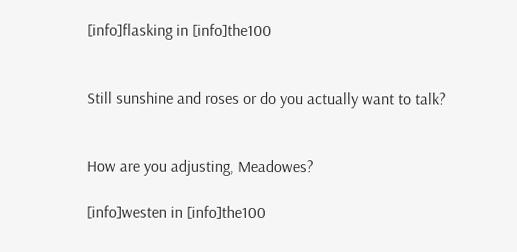[info]flasking in [info]the100


Still sunshine and roses or do you actually want to talk?


How are you adjusting, Meadowes?

[info]westen in [info]the100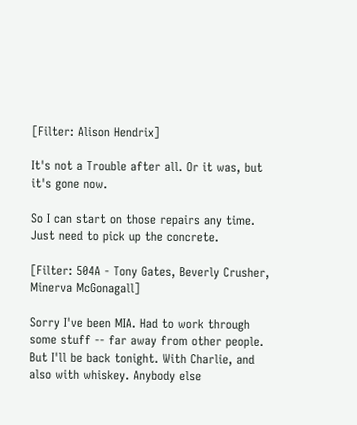[Filter: Alison Hendrix]

It's not a Trouble after all. Or it was, but it's gone now.

So I can start on those repairs any time. Just need to pick up the concrete.

[Filter: 504A - Tony Gates, Beverly Crusher, Minerva McGonagall]

Sorry I've been MIA. Had to work through some stuff -- far away from other people. But I'll be back tonight. With Charlie, and also with whiskey. Anybody else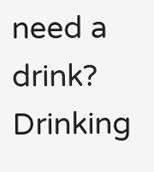need a drink? Drinking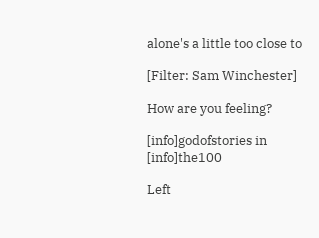alone's a little too close to

[Filter: Sam Winchester]

How are you feeling?

[info]godofstories in [info]the100

Left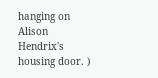hanging on Alison Hendrix's housing door. )